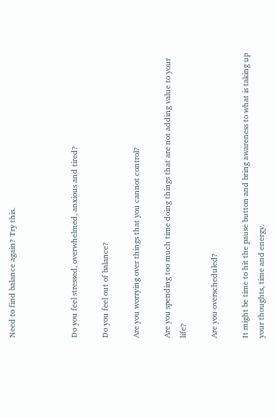Need to find balance again? Try this.



Do you feel stressed, overwhelmed, anxious and tired?

Do you feel out of balance?

Are you worrying over things that you cannot control?

Are you spending too much time doing things that are not adding value to your life?

Are you overscheduled?

It might be time to hit the pause button and bring awareness to what is taking up your thoughts, time and energy.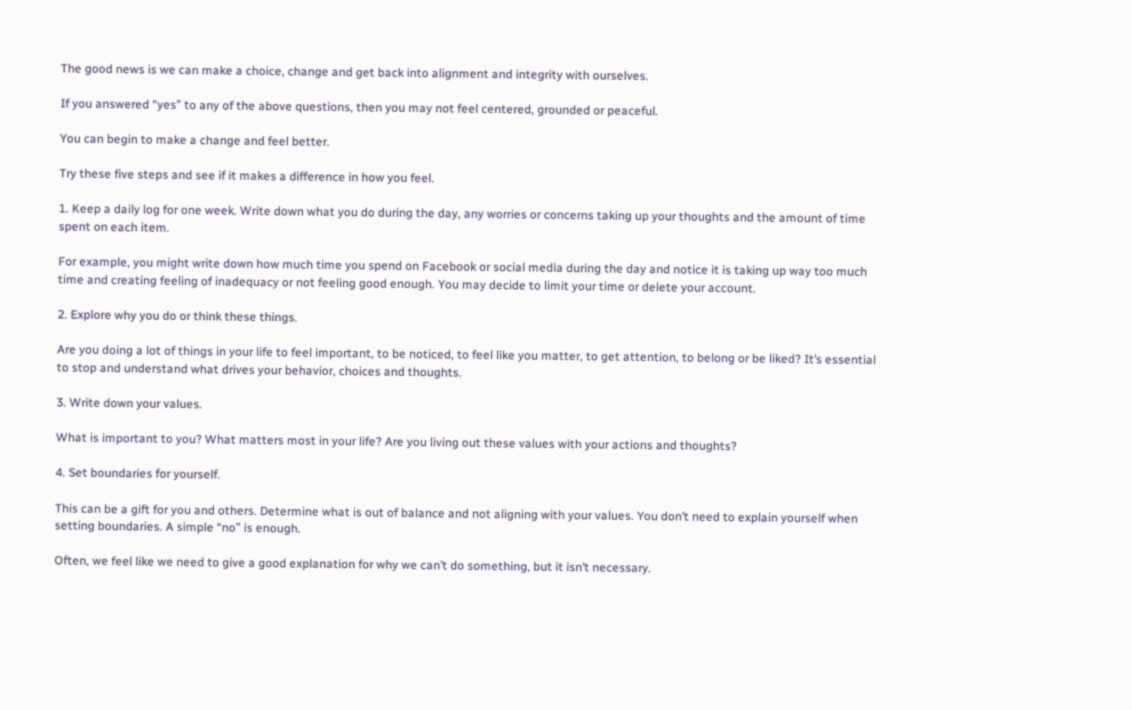The good news is we can make a choice, change and get back into alignment and integrity with ourselves.

If you answered “yes” to any of the above questions, then you may not feel centered, grounded or peaceful.

You can begin to make a change and feel better.

Try these five steps and see if it makes a difference in how you feel.

1. Keep a daily log for one week. Write down what you do during the day, any worries or concerns taking up your thoughts and the amount of time spent on each item.

For example, you might write down how much time you spend on Facebook or social media during the day and notice it is taking up way too much time and creating feeling of inadequacy or not feeling good enough. You may decide to limit your time or delete your account.

2. Explore why you do or think these things.

Are you doing a lot of things in your life to feel important, to be noticed, to feel like you matter, to get attention, to belong or be liked? It’s essential to stop and understand what drives your behavior, choices and thoughts.

3. Write down your values.

What is important to you? What matters most in your life? Are you living out these values with your actions and thoughts?

4. Set boundaries for yourself.

This can be a gift for you and others. Determine what is out of balance and not aligning with your values. You don’t need to explain yourself when setting boundaries. A simple “no” is enough.

Often, we feel like we need to give a good explanation for why we can’t do something, but it isn’t necessary.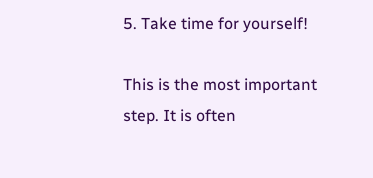5. Take time for yourself!

This is the most important step. It is often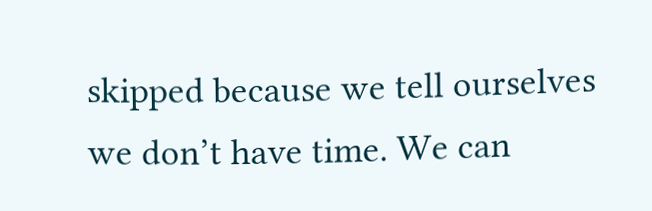skipped because we tell ourselves we don’t have time. We can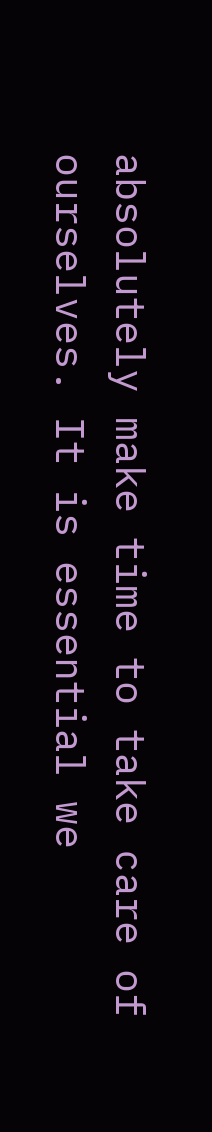absolutely make time to take care of ourselves. It is essential we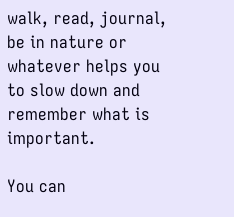walk, read, journal, be in nature or whatever helps you to slow down and remember what is important.

You can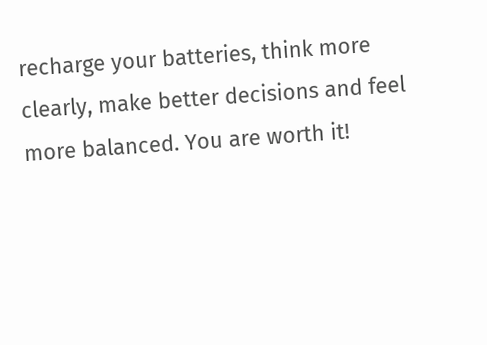recharge your batteries, think more clearly, make better decisions and feel more balanced. You are worth it!